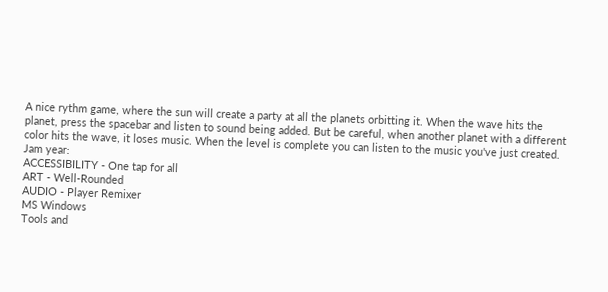A nice rythm game, where the sun will create a party at all the planets orbitting it. When the wave hits the planet, press the spacebar and listen to sound being added. But be careful, when another planet with a different color hits the wave, it loses music. When the level is complete you can listen to the music you've just created.
Jam year:
ACCESSIBILITY - One tap for all
ART - Well-Rounded
AUDIO - Player Remixer
MS Windows
Tools and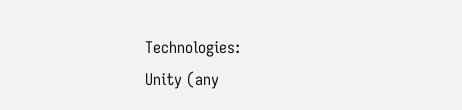Technologies:
Unity (any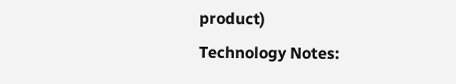product)
Technology Notes: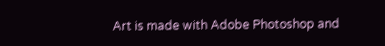Art is made with Adobe Photoshop and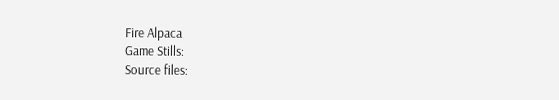Fire Alpaca
Game Stills:
Source files: